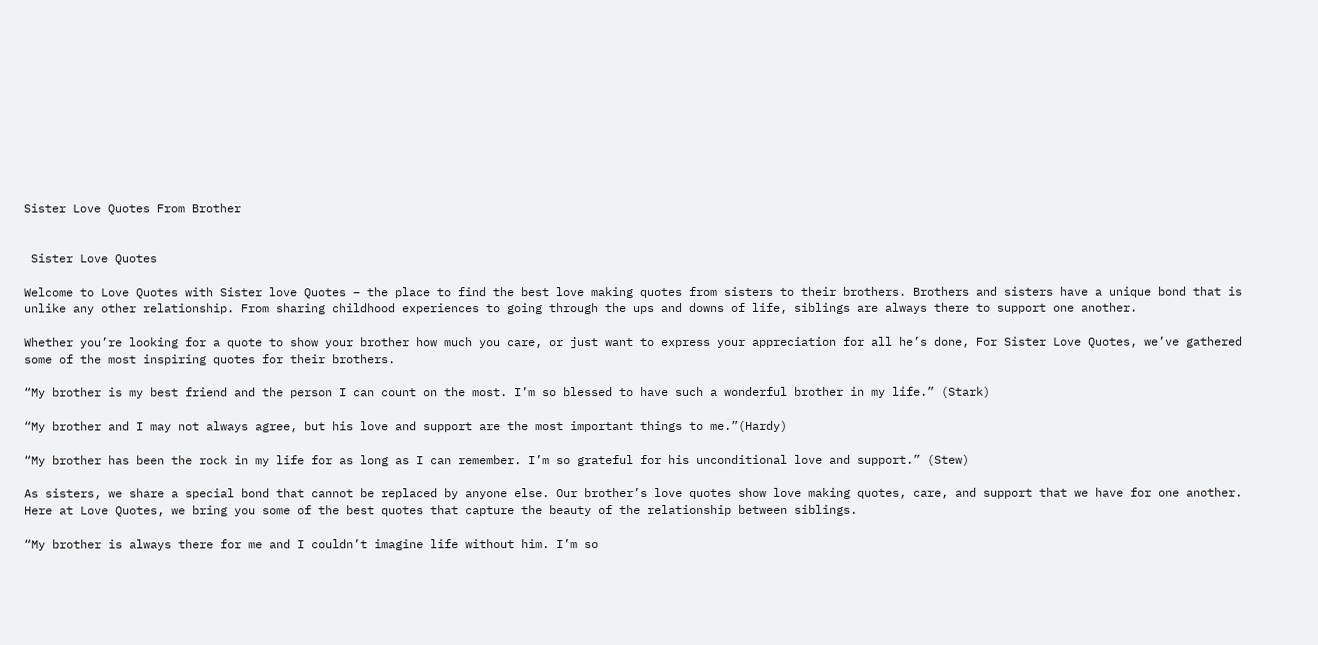Sister Love Quotes From Brother


 Sister Love Quotes

Welcome to Love Quotes with Sister love Quotes – the place to find the best love making quotes from sisters to their brothers. Brothers and sisters have a unique bond that is unlike any other relationship. From sharing childhood experiences to going through the ups and downs of life, siblings are always there to support one another.

Whether you’re looking for a quote to show your brother how much you care, or just want to express your appreciation for all he’s done, For Sister Love Quotes, we’ve gathered some of the most inspiring quotes for their brothers.

“My brother is my best friend and the person I can count on the most. I’m so blessed to have such a wonderful brother in my life.” (Stark)

“My brother and I may not always agree, but his love and support are the most important things to me.”(Hardy)

“My brother has been the rock in my life for as long as I can remember. I’m so grateful for his unconditional love and support.” (Stew)

As sisters, we share a special bond that cannot be replaced by anyone else. Our brother’s love quotes show love making quotes, care, and support that we have for one another. Here at Love Quotes, we bring you some of the best quotes that capture the beauty of the relationship between siblings.

“My brother is always there for me and I couldn’t imagine life without him. I’m so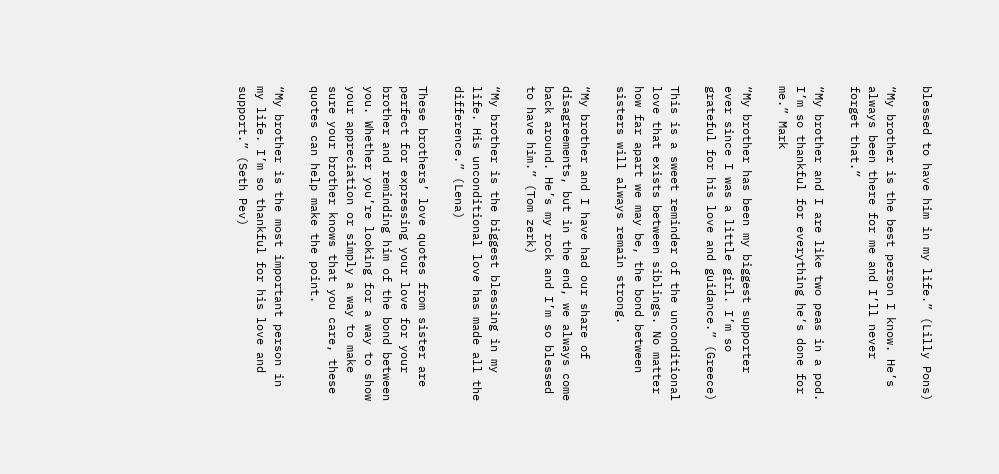blessed to have him in my life.” (Lilly Pons)

“My brother is the best person I know. He’s always been there for me and I’ll never forget that.”

“My brother and I are like two peas in a pod. I’m so thankful for everything he’s done for me.” Mark

“My brother has been my biggest supporter ever since I was a little girl. I’m so grateful for his love and guidance.” (Greece)

This is a sweet reminder of the unconditional love that exists between siblings. No matter how far apart we may be, the bond between sisters will always remain strong.

“My brother and I have had our share of disagreements, but in the end, we always come back around. He’s my rock and I’m so blessed to have him.” (Tom zerk)

“My brother is the biggest blessing in my life. His unconditional love has made all the difference.” (Lena)

These brothers’ love quotes from sister are perfect for expressing your love for your brother and reminding him of the bond between you. Whether you’re looking for a way to show your appreciation or simply a way to make sure your brother knows that you care, these quotes can help make the point.

“My brother is the most important person in my life. I’m so thankful for his love and support.” (Seth Pev)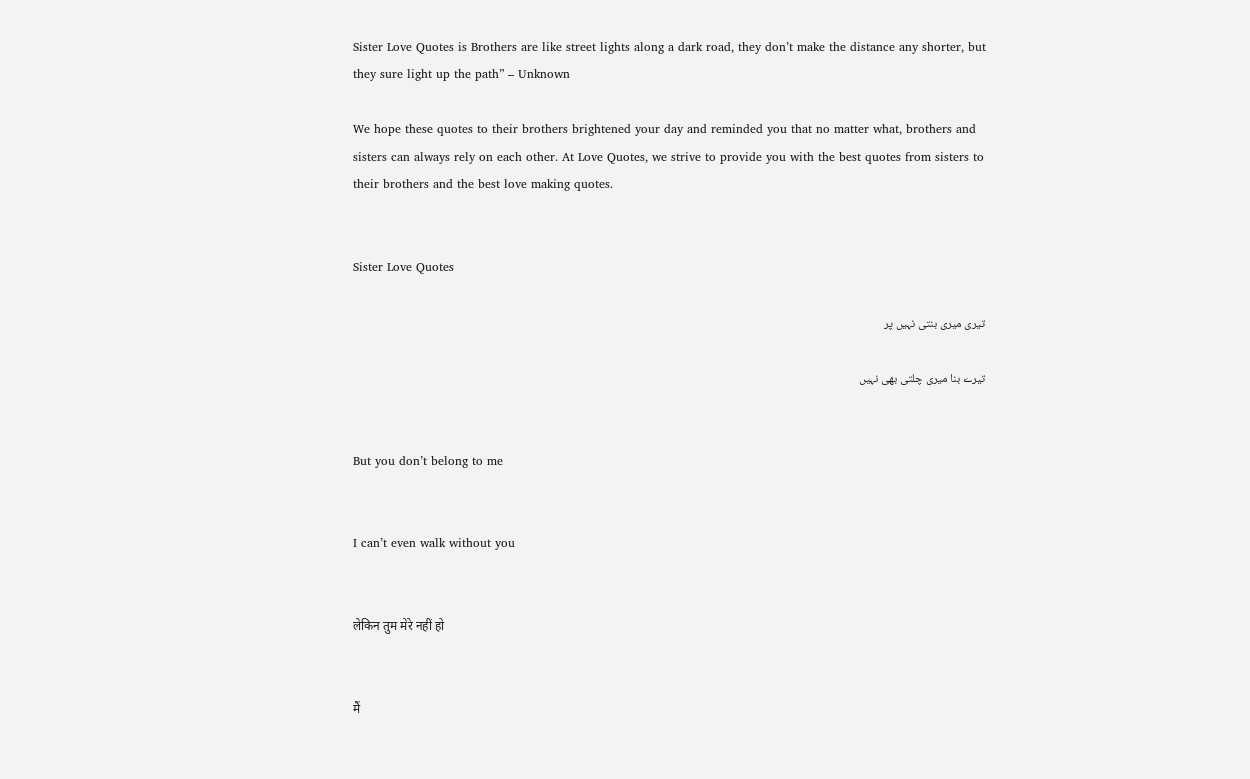Sister Love Quotes is Brothers are like street lights along a dark road, they don’t make the distance any shorter, but they sure light up the path” – Unknown

We hope these quotes to their brothers brightened your day and reminded you that no matter what, brothers and sisters can always rely on each other. At Love Quotes, we strive to provide you with the best quotes from sisters to their brothers and the best love making quotes.


Sister Love Quotes

تیری میری بنتی نہیں پر

تیرے بنا میری چلتی بھی نہیں


But you don’t belong to me


I can’t even walk without you


लेकिन तुम मेरे नहीं हो


मैं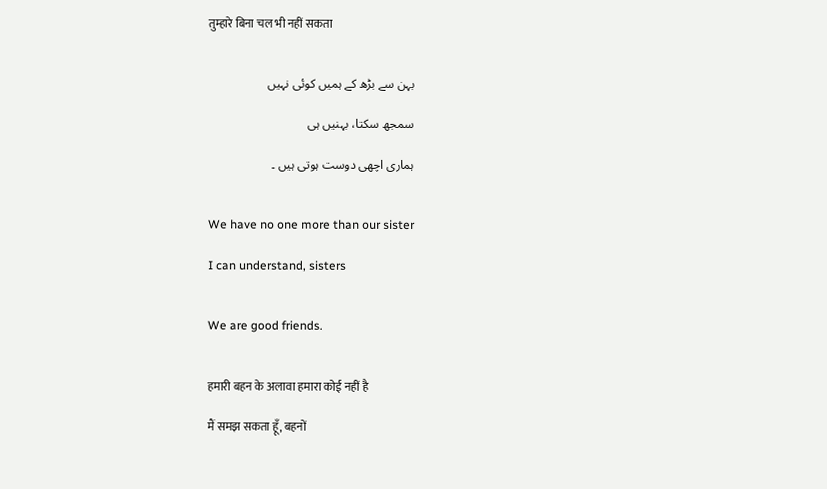तुम्हारे बिना चल भी नहीं सकता


بہن سے بڑھ کے ہمیں کوئی نہیں

سمجھ سکتا، بہنیں ہی

ہماری اچھی دوست ہوتی ہیں ۔


We have no one more than our sister

I can understand, sisters


We are good friends.


हमारी बहन के अलावा हमारा कोई नहीं है

मैं समझ सकता हूँ, बहनों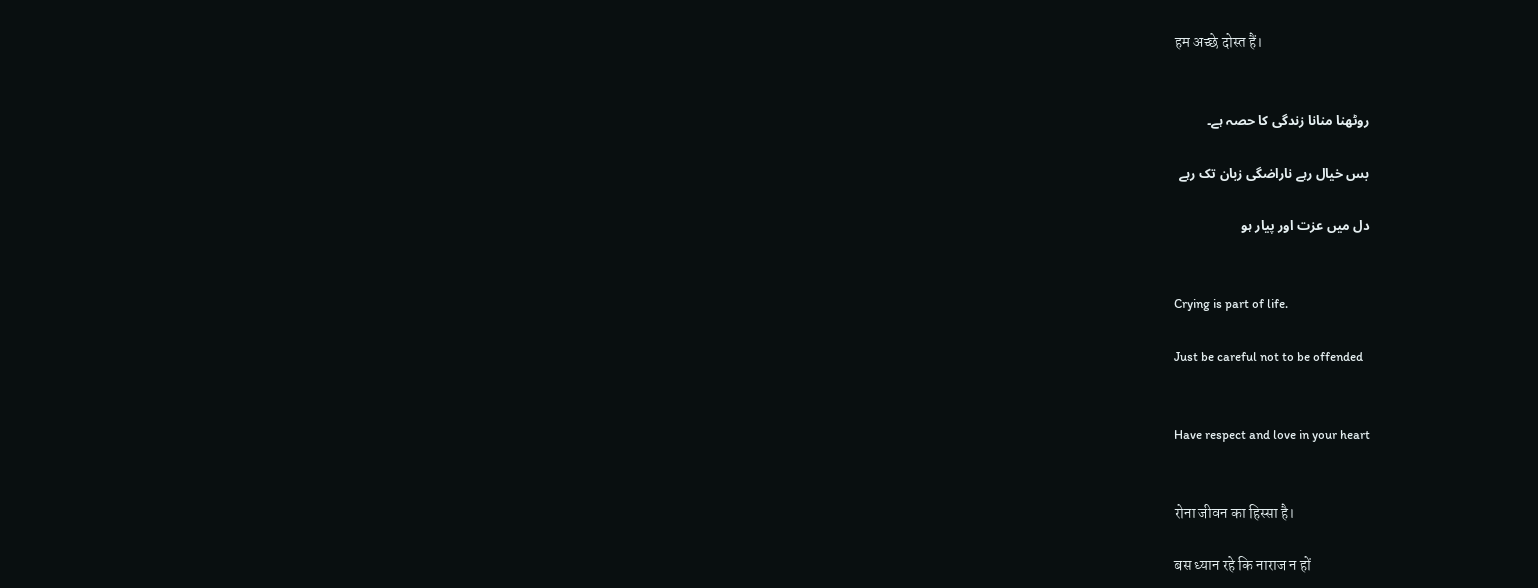हम अच्छे दोस्त हैं।


روٹھنا منانا زندگی کا حصہ ہے۔

بس خیال رہے ناراضگی زبان تک رہے

دل میں عزت اور پیار ہو


Crying is part of life.

Just be careful not to be offended


Have respect and love in your heart


रोना जीवन का हिस्सा है।

बस ध्यान रहे कि नाराज न हों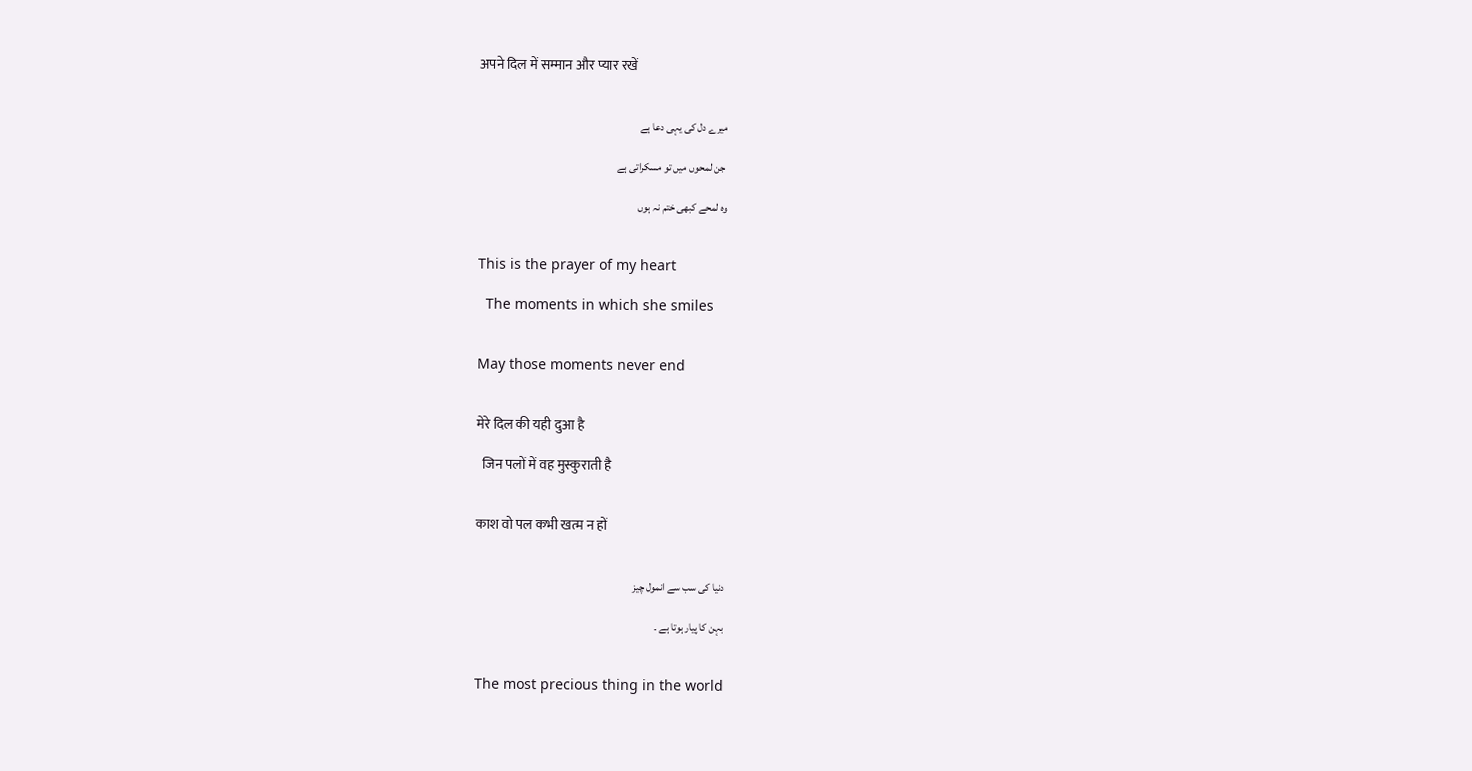अपने दिल में सम्मान और प्यार रखें


میرے دل کی یہی دعا ہے

 جن لمحوں میں تو مسکراتی ہے

وہ لمحے کبھی ختم نہ ہوں


This is the prayer of my heart

  The moments in which she smiles


May those moments never end


मेरे दिल की यही दुआ है

  जिन पलों में वह मुस्कुराती है


काश वो पल कभी खत्म न हों


دنیا کی سب سے انمول چیز

بہن کا پیار ہوتا ہے ۔


The most precious thing in the world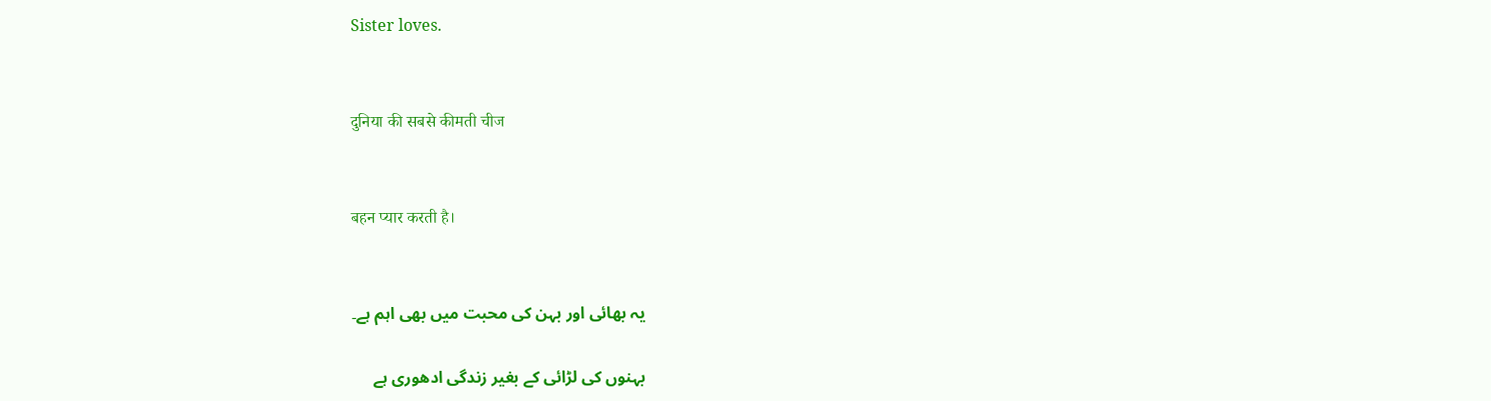Sister loves.


दुनिया की सबसे कीमती चीज


बहन प्यार करती है।


یہ بھائی اور بہن کی محبت میں بھی اہم ہے۔

بہنوں کی لڑائی کے بغیر زندگی ادھوری ہے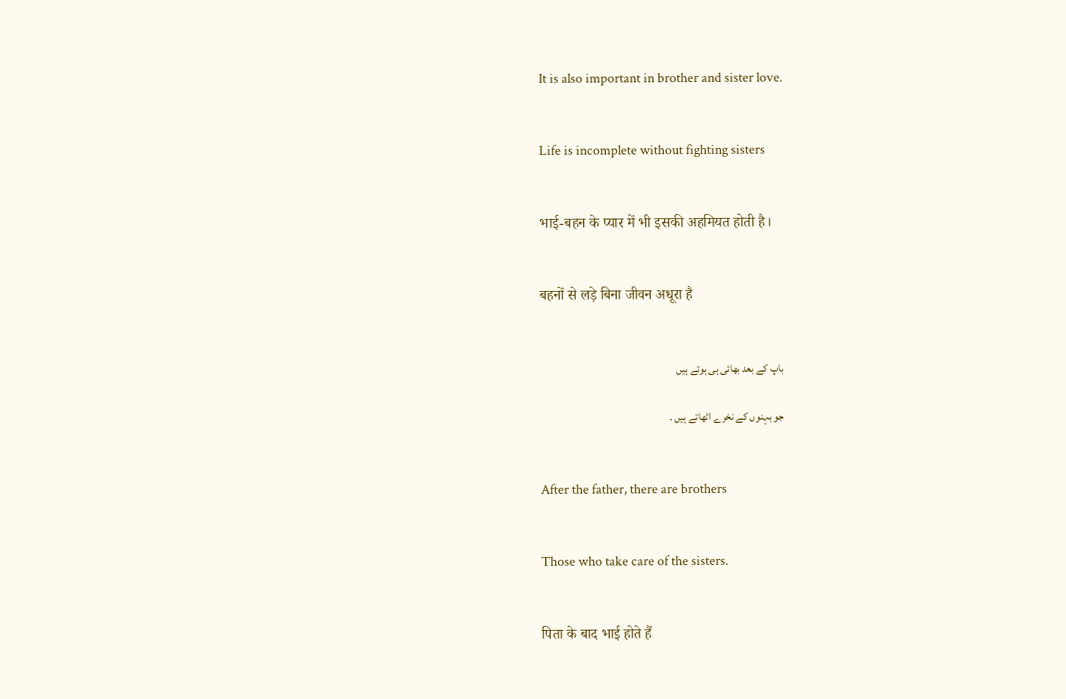It is also important in brother and sister love.


Life is incomplete without fighting sisters


भाई-बहन के प्यार में भी इसकी अहमियत होती है।


बहनों से लड़े बिना जीवन अधूरा है


باپ کے بعد بھائی ہی ہوتے ہیں

جو بہنوں کے نخرے اٹھاتے ہیں ۔


After the father, there are brothers


Those who take care of the sisters.


पिता के बाद भाई होते हैं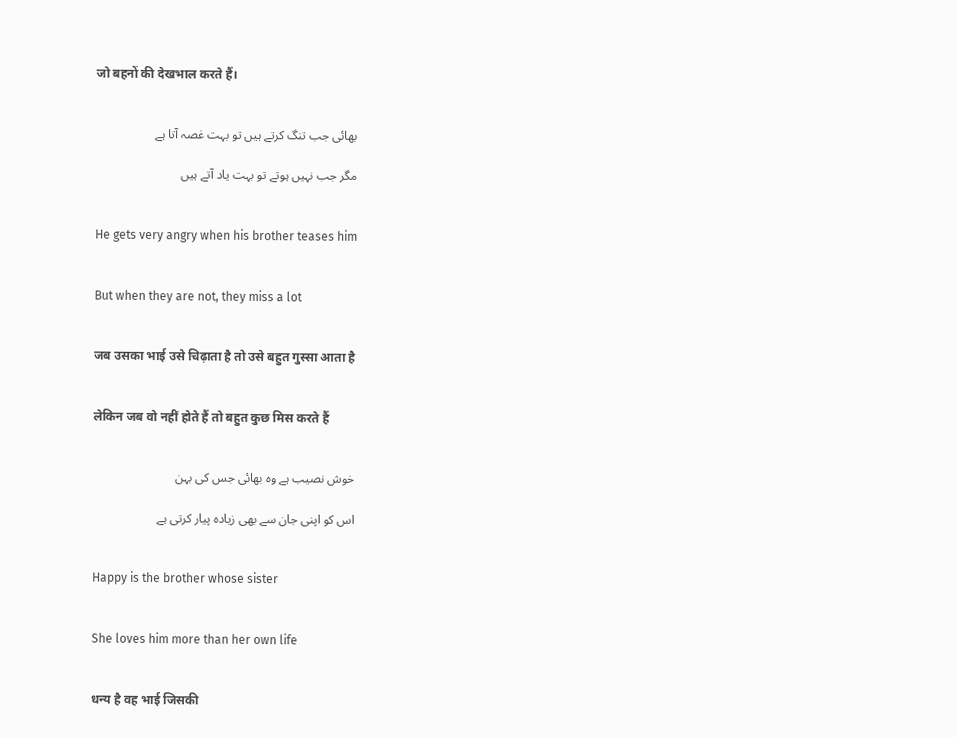जो बहनों की देखभाल करते हैं।


بھائی جب تنگ کرتے ہیں تو بہت غصہ آتا ہے

مگر جب نہیں ہوتے تو بہت یاد آتے ہیں


He gets very angry when his brother teases him


But when they are not, they miss a lot


जब उसका भाई उसे चिढ़ाता है तो उसे बहुत गुस्सा आता है


लेकिन जब वो नहीं होते हैं तो बहुत कुछ मिस करते हैं


خوش نصیب ہے وہ بھائی جس کی بہن

اس کو اپنی جان سے بھی زیادہ پیار کرتی ہے


Happy is the brother whose sister


She loves him more than her own life


धन्य है वह भाई जिसकी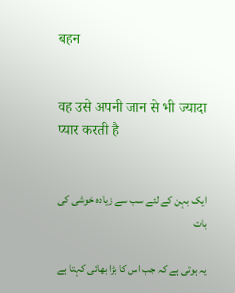बहन


वह उसे अपनी जान से भी ज्यादा प्यार करती है


ایک بہن کے لئے سب سے زیادہ خوشی کی بات

یہ ہوتی ہے کہ جب اس کا بڑا بھائی کہتا ہے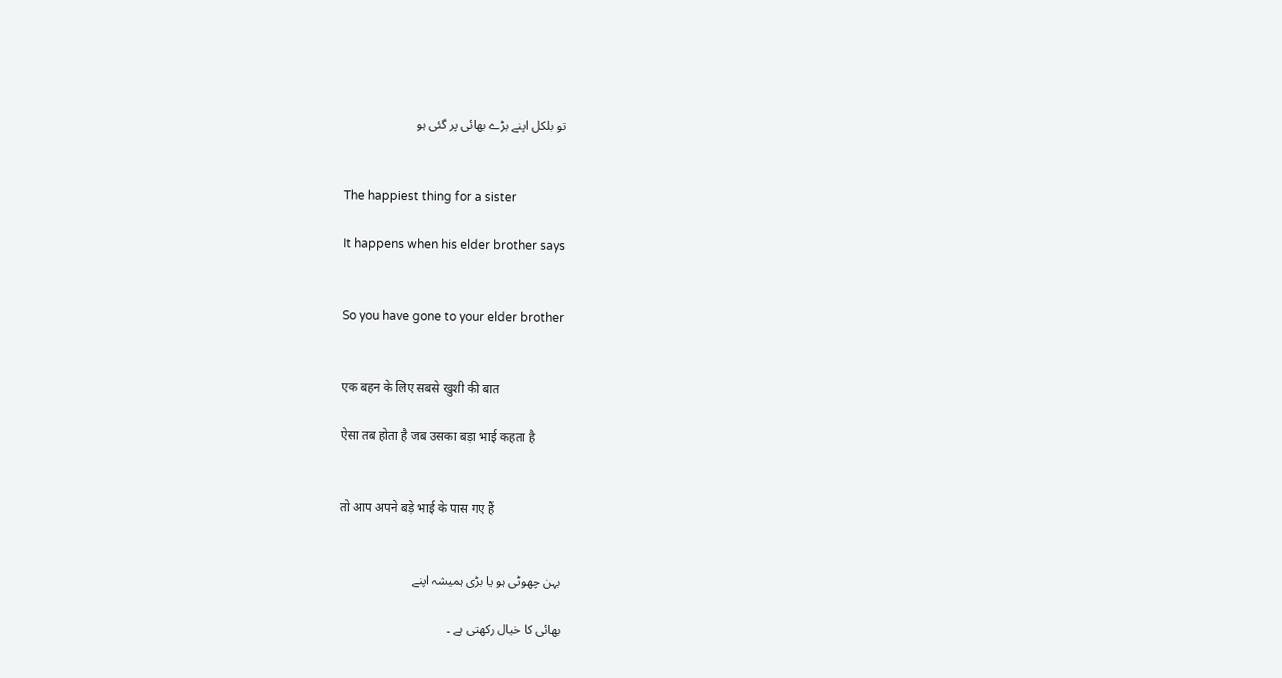تو بلکل اپنے بڑے بھائی پر گئی ہو


The happiest thing for a sister

It happens when his elder brother says


So you have gone to your elder brother


एक बहन के लिए सबसे खुशी की बात

ऐसा तब होता है जब उसका बड़ा भाई कहता है


तो आप अपने बड़े भाई के पास गए हैं


بہن چھوٹی ہو یا بڑی ہمیشہ اپنے

بھائی کا خیال رکھتی ہے ۔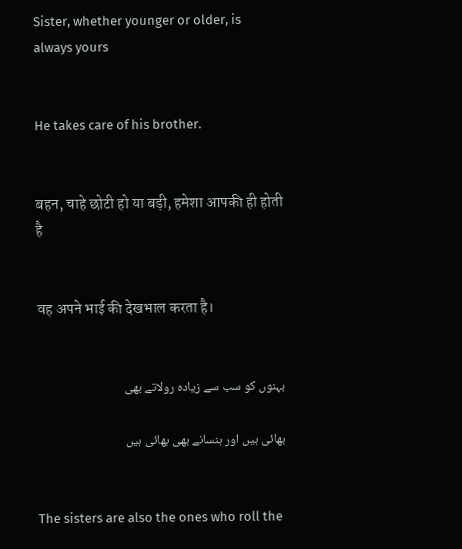Sister, whether younger or older, is always yours


He takes care of his brother.


बहन, चाहे छोटी हो या बड़ी, हमेशा आपकी ही होती है


वह अपने भाई की देखभाल करता है।


بہنوں کو سب سے زیادہ رولاتے بھی

بھائی ہیں اور ہنسانے بھی بھائی ہیں


The sisters are also the ones who roll the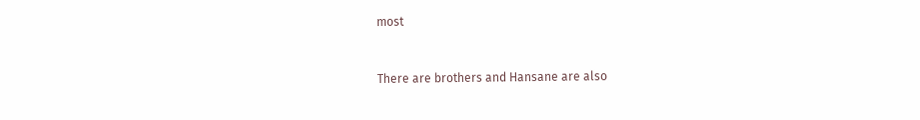most


There are brothers and Hansane are also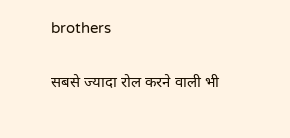brothers


सबसे ज्यादा रोल करने वाली भी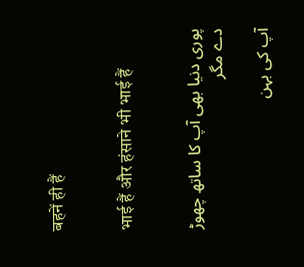बहनें ही हैं


भाई हैं और हंसाने भी भाई हैं


پوری دنیا بھی آپ کا ساتھ چھوڑ دے مگر

آپ کی بہن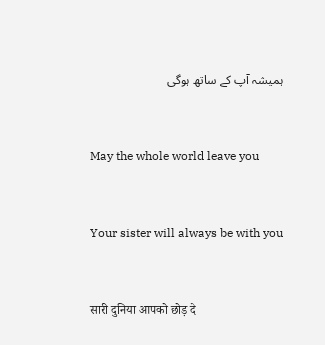ہمیشہ آپ کے ساتھ ہوگی


May the whole world leave you


Your sister will always be with you


सारी दुनिया आपको छोड़ दे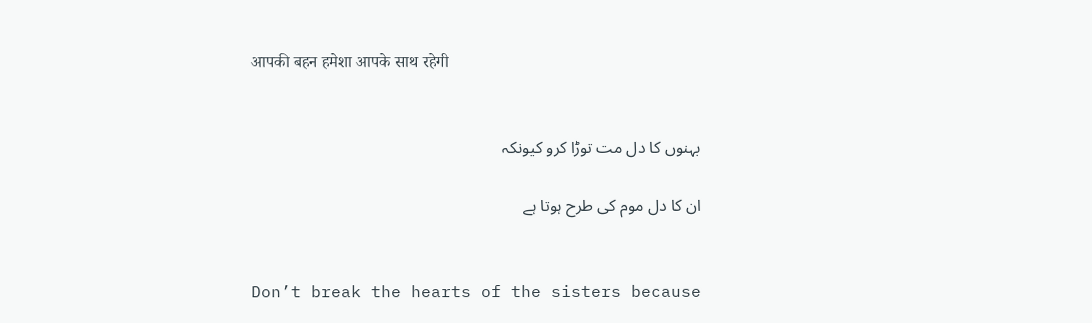आपकी बहन हमेशा आपके साथ रहेगी


بہنوں کا دل مت توڑا کرو کیونکہ

ان کا دل موم کی طرح ہوتا ہے


Don’t break the hearts of the sisters because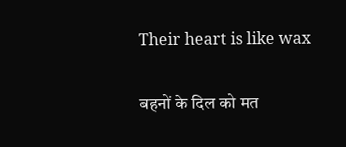Their heart is like wax


बहनों के दिल को मत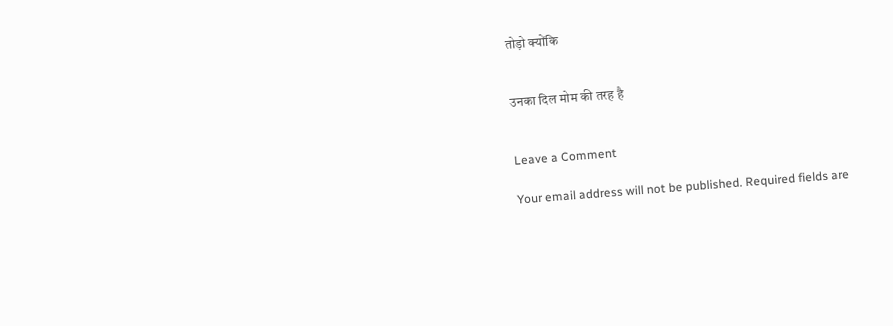तोड़ो क्योंकि


उनका दिल मोम की तरह है


Leave a Comment

Your email address will not be published. Required fields are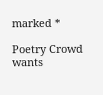marked *

Poetry Crowd wants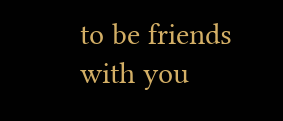to be friends with you